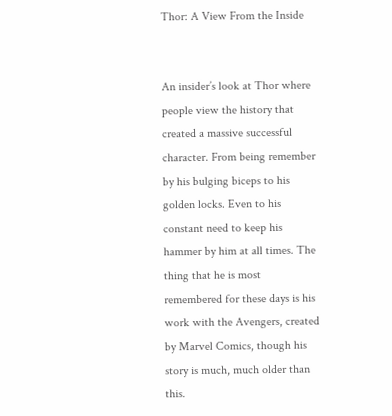Thor: A View From the Inside


An insider’s look at Thor where people view the history that created a massive successful character. From being remember by his bulging biceps to his golden locks. Even to his constant need to keep his hammer by him at all times. The thing that he is most remembered for these days is his work with the Avengers, created by Marvel Comics, though his story is much, much older than this.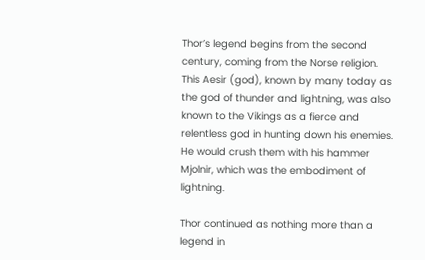Thor’s legend begins from the second century, coming from the Norse religion. This Aesir (god), known by many today as the god of thunder and lightning, was also known to the Vikings as a fierce and relentless god in hunting down his enemies. He would crush them with his hammer Mjolnir, which was the embodiment of lightning.

Thor continued as nothing more than a legend in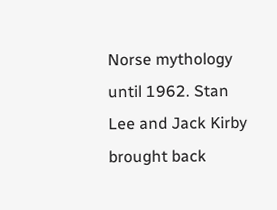Norse mythology until 1962. Stan Lee and Jack Kirby brought back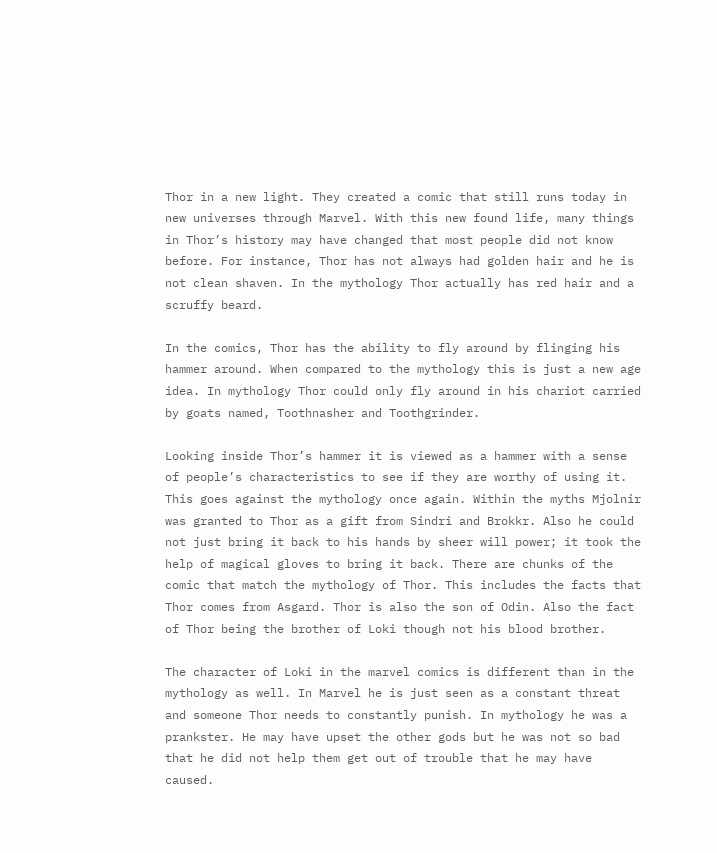Thor in a new light. They created a comic that still runs today in new universes through Marvel. With this new found life, many things in Thor’s history may have changed that most people did not know before. For instance, Thor has not always had golden hair and he is not clean shaven. In the mythology Thor actually has red hair and a scruffy beard.

In the comics, Thor has the ability to fly around by flinging his hammer around. When compared to the mythology this is just a new age idea. In mythology Thor could only fly around in his chariot carried by goats named, Toothnasher and Toothgrinder.

Looking inside Thor’s hammer it is viewed as a hammer with a sense of people’s characteristics to see if they are worthy of using it. This goes against the mythology once again. Within the myths Mjolnir was granted to Thor as a gift from Sindri and Brokkr. Also he could not just bring it back to his hands by sheer will power; it took the help of magical gloves to bring it back. There are chunks of the comic that match the mythology of Thor. This includes the facts that Thor comes from Asgard. Thor is also the son of Odin. Also the fact of Thor being the brother of Loki though not his blood brother.

The character of Loki in the marvel comics is different than in the mythology as well. In Marvel he is just seen as a constant threat and someone Thor needs to constantly punish. In mythology he was a prankster. He may have upset the other gods but he was not so bad that he did not help them get out of trouble that he may have caused.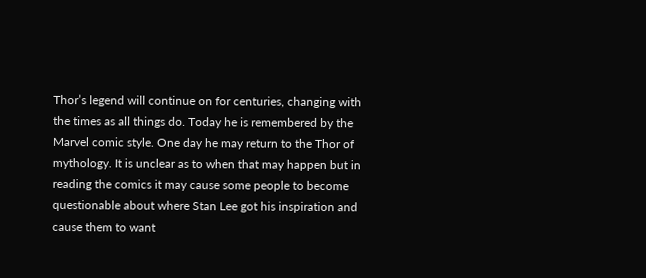Thor’s legend will continue on for centuries, changing with the times as all things do. Today he is remembered by the Marvel comic style. One day he may return to the Thor of mythology. It is unclear as to when that may happen but in reading the comics it may cause some people to become questionable about where Stan Lee got his inspiration and cause them to want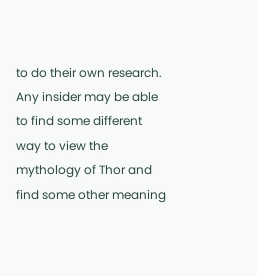to do their own research.  Any insider may be able to find some different way to view the mythology of Thor and find some other meaning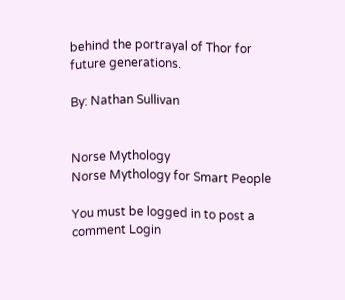behind the portrayal of Thor for future generations.

By: Nathan Sullivan


Norse Mythology
Norse Mythology for Smart People

You must be logged in to post a comment Login